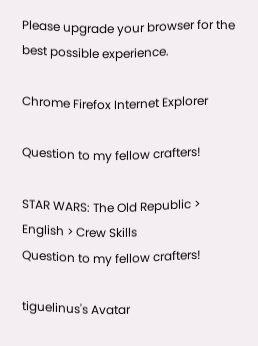Please upgrade your browser for the best possible experience.

Chrome Firefox Internet Explorer

Question to my fellow crafters!

STAR WARS: The Old Republic > English > Crew Skills
Question to my fellow crafters!

tiguelinus's Avatar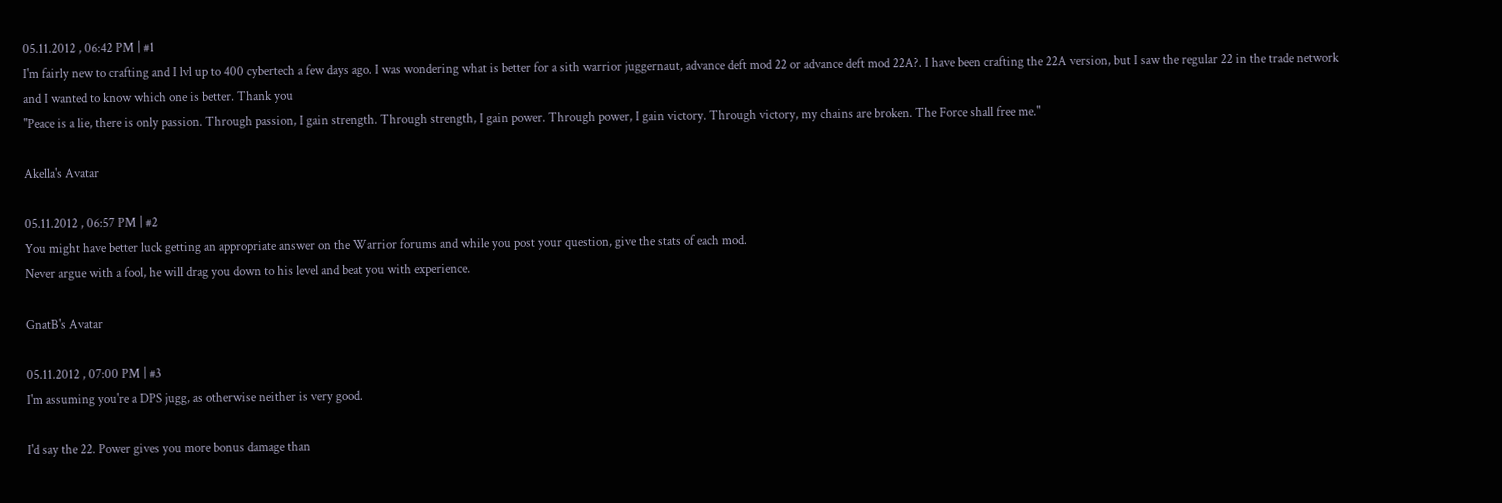05.11.2012 , 06:42 PM | #1
I'm fairly new to crafting and I lvl up to 400 cybertech a few days ago. I was wondering what is better for a sith warrior juggernaut, advance deft mod 22 or advance deft mod 22A?. I have been crafting the 22A version, but I saw the regular 22 in the trade network and I wanted to know which one is better. Thank you
"Peace is a lie, there is only passion. Through passion, I gain strength. Through strength, I gain power. Through power, I gain victory. Through victory, my chains are broken. The Force shall free me."

Akella's Avatar

05.11.2012 , 06:57 PM | #2
You might have better luck getting an appropriate answer on the Warrior forums and while you post your question, give the stats of each mod.
Never argue with a fool, he will drag you down to his level and beat you with experience.

GnatB's Avatar

05.11.2012 , 07:00 PM | #3
I'm assuming you're a DPS jugg, as otherwise neither is very good.

I'd say the 22. Power gives you more bonus damage than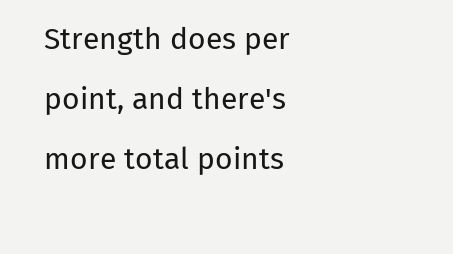Strength does per point, and there's more total points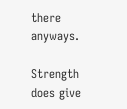there anyways.

Strength does give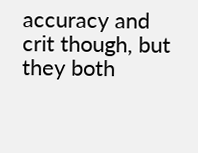accuracy and crit though, but they both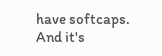have softcaps. And it's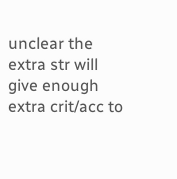unclear the extra str will give enough extra crit/acc to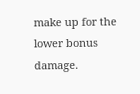make up for the lower bonus damage.